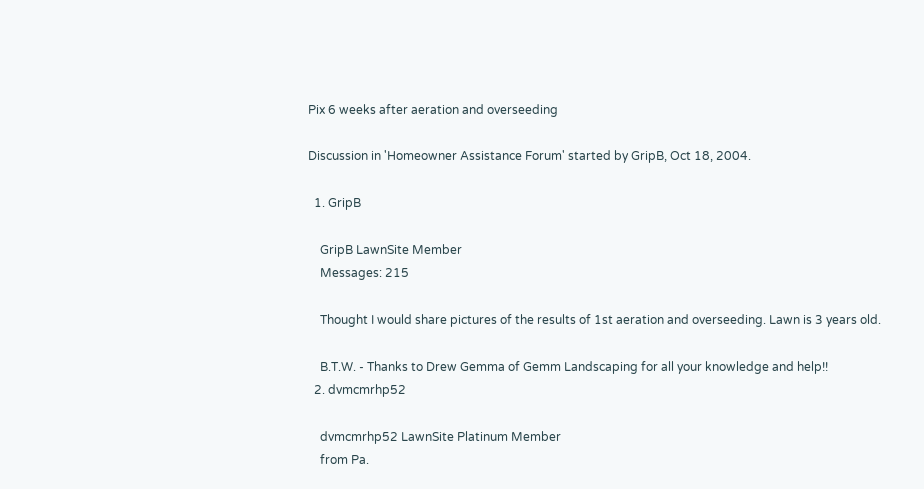Pix 6 weeks after aeration and overseeding

Discussion in 'Homeowner Assistance Forum' started by GripB, Oct 18, 2004.

  1. GripB

    GripB LawnSite Member
    Messages: 215

    Thought I would share pictures of the results of 1st aeration and overseeding. Lawn is 3 years old.

    B.T.W. - Thanks to Drew Gemma of Gemm Landscaping for all your knowledge and help!!
  2. dvmcmrhp52

    dvmcmrhp52 LawnSite Platinum Member
    from Pa.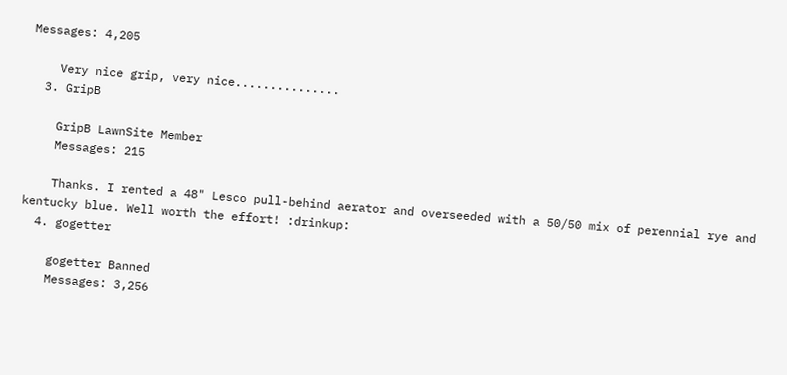Messages: 4,205

    Very nice grip, very nice...............
  3. GripB

    GripB LawnSite Member
    Messages: 215

    Thanks. I rented a 48" Lesco pull-behind aerator and overseeded with a 50/50 mix of perennial rye and kentucky blue. Well worth the effort! :drinkup:
  4. gogetter

    gogetter Banned
    Messages: 3,256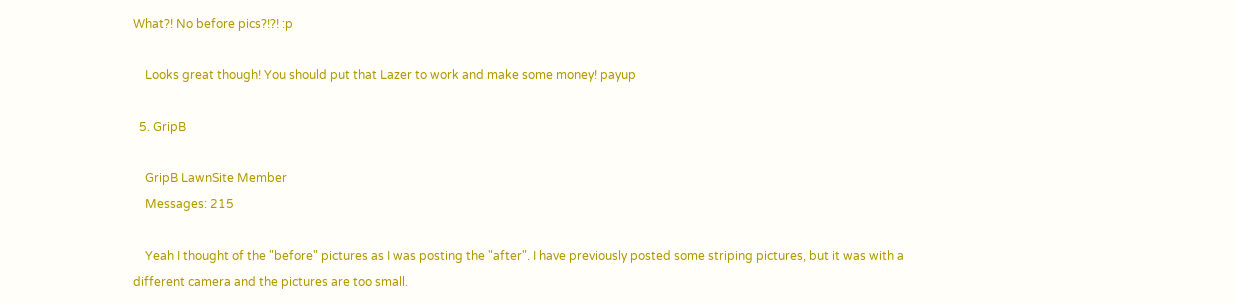What?! No before pics?!?! :p

    Looks great though! You should put that Lazer to work and make some money! payup

  5. GripB

    GripB LawnSite Member
    Messages: 215

    Yeah I thought of the "before" pictures as I was posting the "after". I have previously posted some striping pictures, but it was with a different camera and the pictures are too small.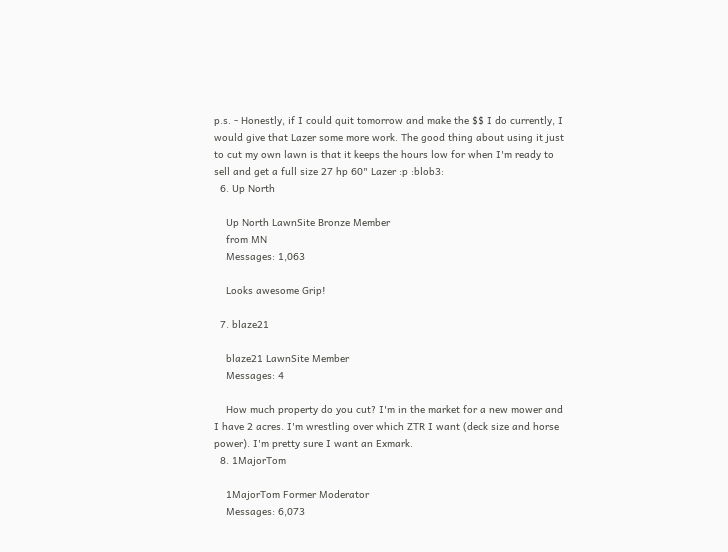p.s. - Honestly, if I could quit tomorrow and make the $$ I do currently, I would give that Lazer some more work. The good thing about using it just to cut my own lawn is that it keeps the hours low for when I'm ready to sell and get a full size 27 hp 60" Lazer :p :blob3:
  6. Up North

    Up North LawnSite Bronze Member
    from MN
    Messages: 1,063

    Looks awesome Grip!

  7. blaze21

    blaze21 LawnSite Member
    Messages: 4

    How much property do you cut? I'm in the market for a new mower and I have 2 acres. I'm wrestling over which ZTR I want (deck size and horse power). I'm pretty sure I want an Exmark.
  8. 1MajorTom

    1MajorTom Former Moderator
    Messages: 6,073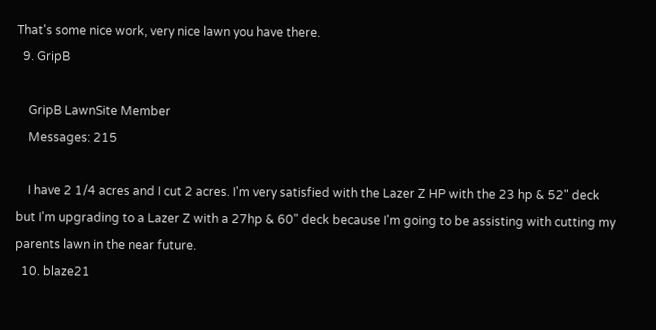That's some nice work, very nice lawn you have there.
  9. GripB

    GripB LawnSite Member
    Messages: 215

    I have 2 1/4 acres and I cut 2 acres. I'm very satisfied with the Lazer Z HP with the 23 hp & 52" deck but I'm upgrading to a Lazer Z with a 27hp & 60" deck because I'm going to be assisting with cutting my parents lawn in the near future.
  10. blaze21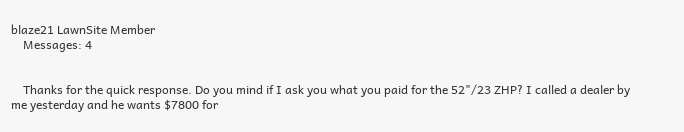blaze21 LawnSite Member
    Messages: 4


    Thanks for the quick response. Do you mind if I ask you what you paid for the 52"/23 ZHP? I called a dealer by me yesterday and he wants $7800 for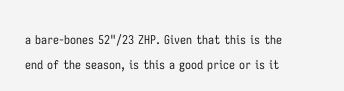a bare-bones 52"/23 ZHP. Given that this is the end of the season, is this a good price or is it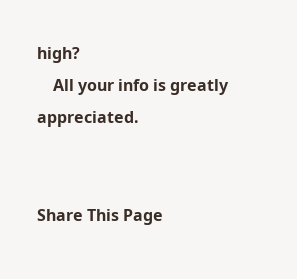high?
    All your info is greatly appreciated.


Share This Page